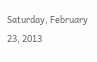Saturday, February 23, 2013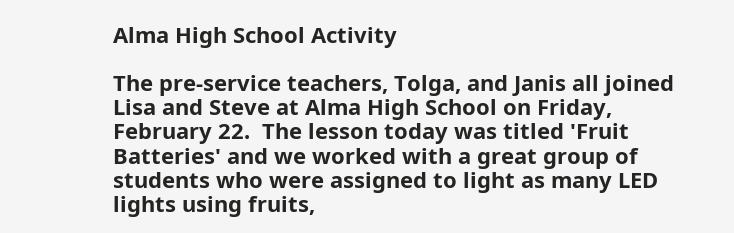Alma High School Activity

The pre-service teachers, Tolga, and Janis all joined Lisa and Steve at Alma High School on Friday, February 22.  The lesson today was titled 'Fruit Batteries' and we worked with a great group of students who were assigned to light as many LED lights using fruits,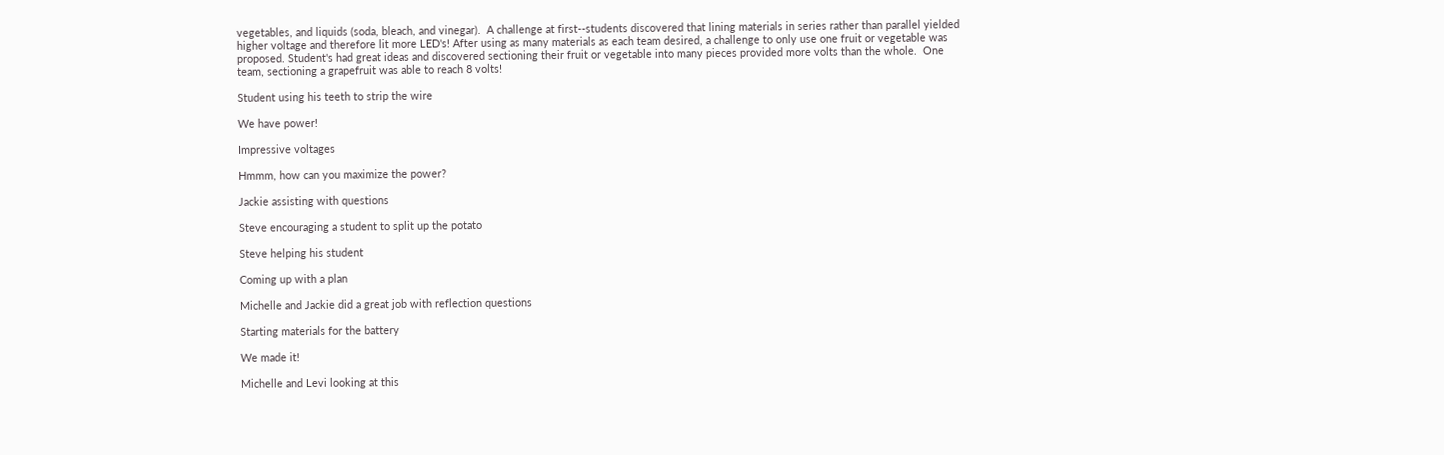vegetables, and liquids (soda, bleach, and vinegar).  A challenge at first--students discovered that lining materials in series rather than parallel yielded higher voltage and therefore lit more LED's! After using as many materials as each team desired, a challenge to only use one fruit or vegetable was proposed. Student's had great ideas and discovered sectioning their fruit or vegetable into many pieces provided more volts than the whole.  One team, sectioning a grapefruit was able to reach 8 volts!

Student using his teeth to strip the wire

We have power!

Impressive voltages

Hmmm, how can you maximize the power?

Jackie assisting with questions

Steve encouraging a student to split up the potato

Steve helping his student

Coming up with a plan

Michelle and Jackie did a great job with reflection questions

Starting materials for the battery

We made it!

Michelle and Levi looking at this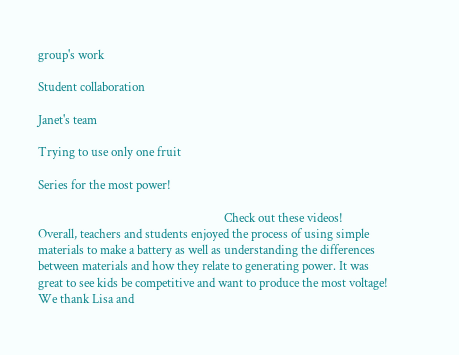group's work

Student collaboration

Janet's team

Trying to use only one fruit

Series for the most power!

                                                              Check out these videos!
Overall, teachers and students enjoyed the process of using simple materials to make a battery as well as understanding the differences between materials and how they relate to generating power. It was great to see kids be competitive and want to produce the most voltage! We thank Lisa and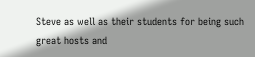Steve as well as their students for being such great hosts and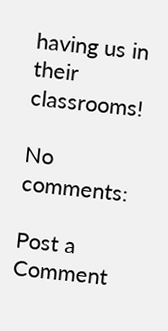having us in their classrooms!

No comments:

Post a Comment